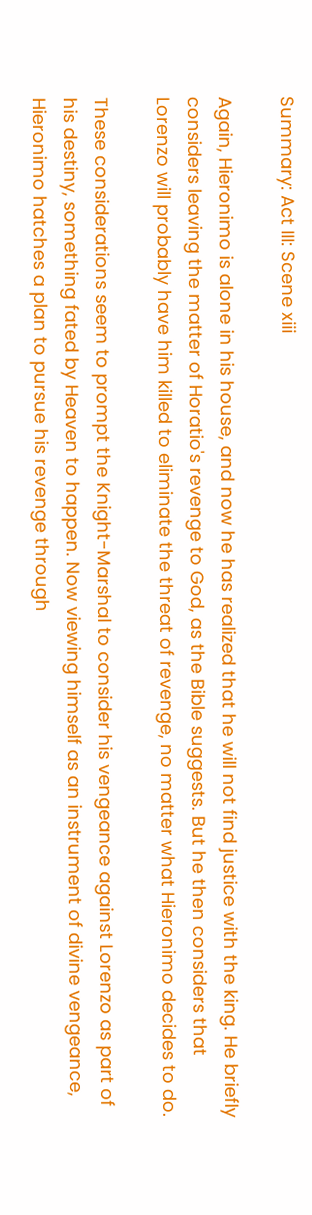Summary: Act III: Scene xiii

Again, Hieronimo is alone in his house, and now he has realized that he will not find justice with the king. He briefly considers leaving the matter of Horatio's revenge to God, as the Bible suggests. But he then considers that Lorenzo will probably have him killed to eliminate the threat of revenge, no matter what Hieronimo decides to do.

These considerations seem to prompt the Knight-Marshal to consider his vengeance against Lorenzo as part of his destiny, something fated by Heaven to happen. Now viewing himself as an instrument of divine vengeance, Hieronimo hatches a plan to pursue his revenge through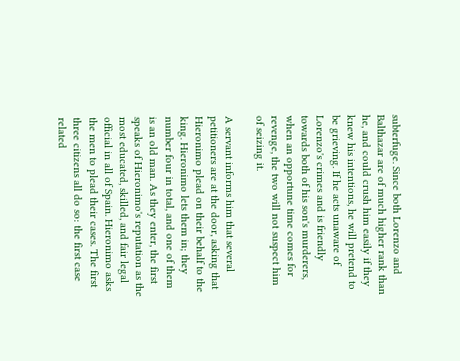subterfuge. Since both Lorenzo and Balthazar are of much higher rank than he, and could crush him easily if they knew his intentions, he will pretend to be grieving. If he acts unaware of Lorenzo's crimes and is friendly towards both of his son's murderers, when an opportune time comes for revenge, the two will not suspect him of seizing it.

A servant informs him that several petitioners are at the door, asking that Hieronimo plead on their behalf to the king. Hieronimo lets them in; they number four in total, and one of them is an old man. As they enter, the first speaks of Hieronimo's reputation as the most educated, skilled, and fair legal official in all of Spain. Hieronimo asks the men to plead their cases. The first three citizens all do so: the first case related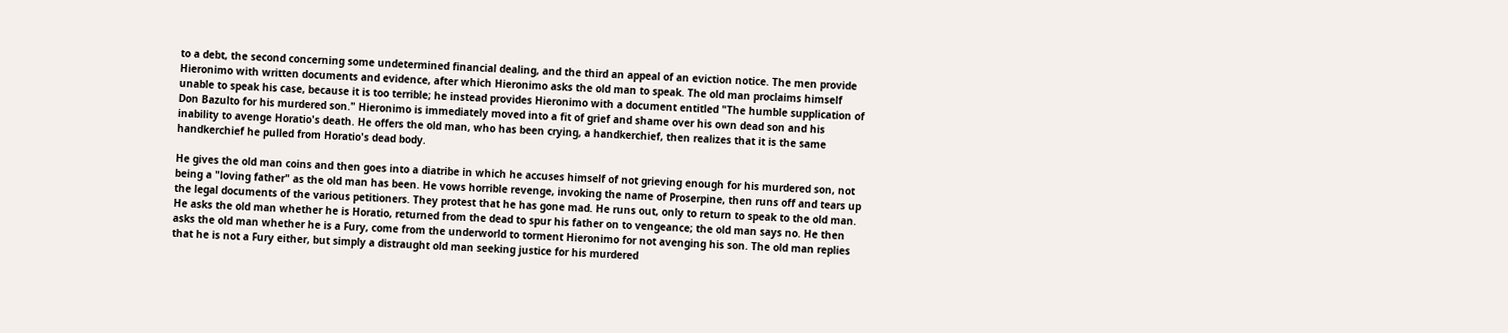to a debt, the second concerning some undetermined financial dealing, and the third an appeal of an eviction notice. The men provide Hieronimo with written documents and evidence, after which Hieronimo asks the old man to speak. The old man proclaims himself unable to speak his case, because it is too terrible; he instead provides Hieronimo with a document entitled "The humble supplication of Don Bazulto for his murdered son." Hieronimo is immediately moved into a fit of grief and shame over his own dead son and his inability to avenge Horatio's death. He offers the old man, who has been crying, a handkerchief, then realizes that it is the same handkerchief he pulled from Horatio's dead body.

He gives the old man coins and then goes into a diatribe in which he accuses himself of not grieving enough for his murdered son, not being a "loving father" as the old man has been. He vows horrible revenge, invoking the name of Proserpine, then runs off and tears up the legal documents of the various petitioners. They protest that he has gone mad. He runs out, only to return to speak to the old man. He asks the old man whether he is Horatio, returned from the dead to spur his father on to vengeance; the old man says no. He then asks the old man whether he is a Fury, come from the underworld to torment Hieronimo for not avenging his son. The old man replies that he is not a Fury either, but simply a distraught old man seeking justice for his murdered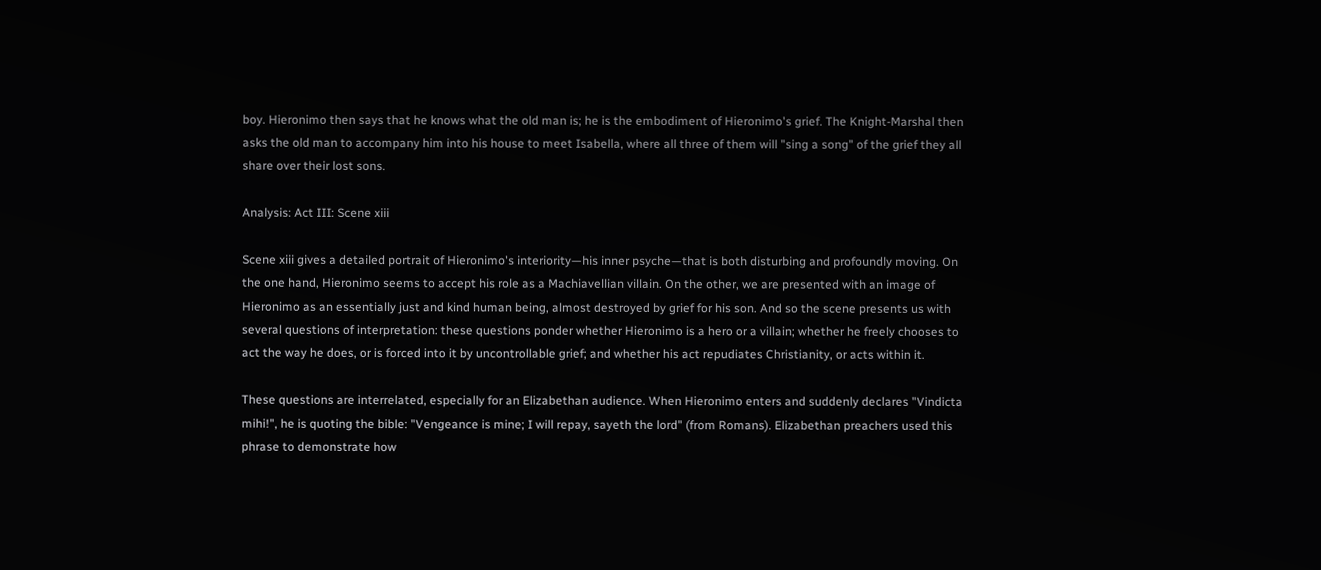boy. Hieronimo then says that he knows what the old man is; he is the embodiment of Hieronimo's grief. The Knight-Marshal then asks the old man to accompany him into his house to meet Isabella, where all three of them will "sing a song" of the grief they all share over their lost sons.

Analysis: Act III: Scene xiii

Scene xiii gives a detailed portrait of Hieronimo's interiority—his inner psyche—that is both disturbing and profoundly moving. On the one hand, Hieronimo seems to accept his role as a Machiavellian villain. On the other, we are presented with an image of Hieronimo as an essentially just and kind human being, almost destroyed by grief for his son. And so the scene presents us with several questions of interpretation: these questions ponder whether Hieronimo is a hero or a villain; whether he freely chooses to act the way he does, or is forced into it by uncontrollable grief; and whether his act repudiates Christianity, or acts within it.

These questions are interrelated, especially for an Elizabethan audience. When Hieronimo enters and suddenly declares "Vindicta mihi!", he is quoting the bible: "Vengeance is mine; I will repay, sayeth the lord" (from Romans). Elizabethan preachers used this phrase to demonstrate how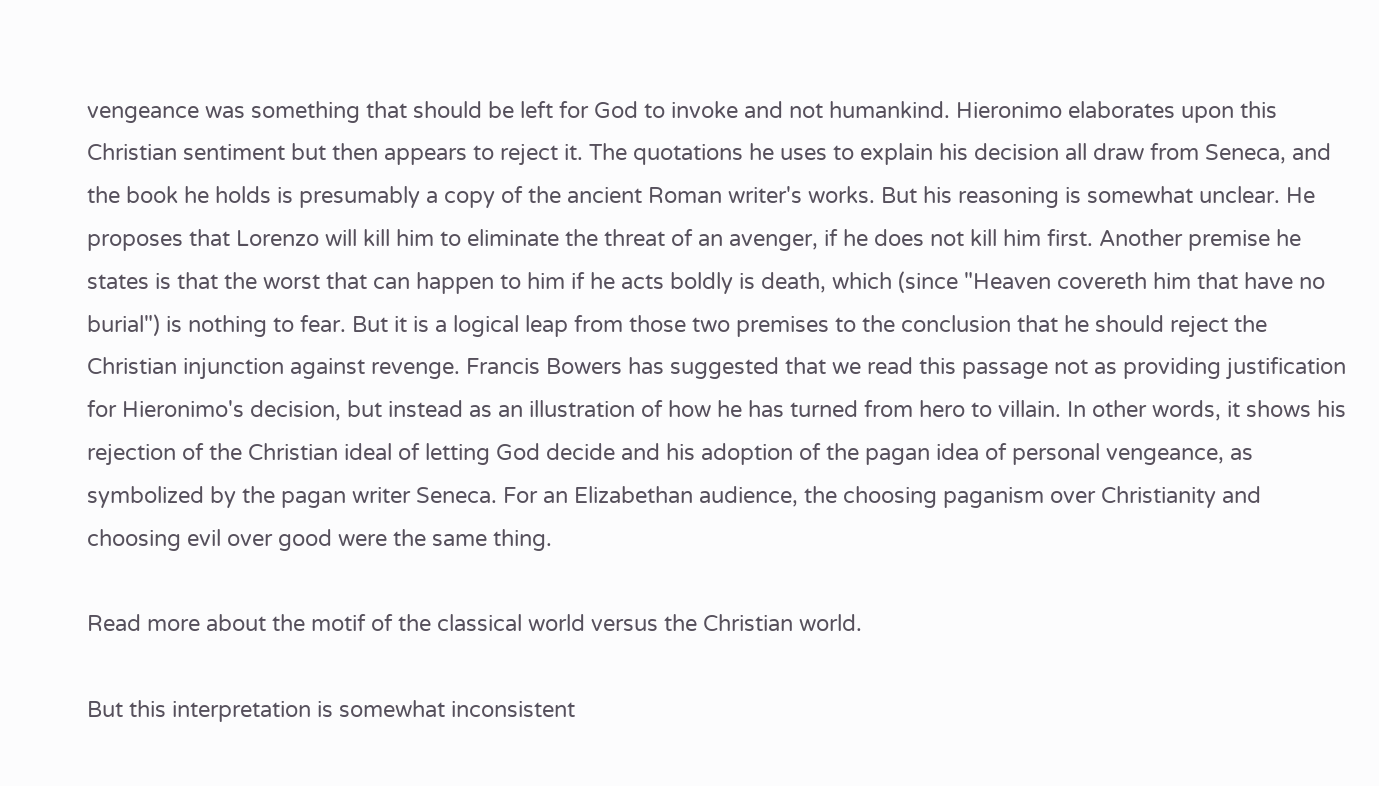vengeance was something that should be left for God to invoke and not humankind. Hieronimo elaborates upon this Christian sentiment but then appears to reject it. The quotations he uses to explain his decision all draw from Seneca, and the book he holds is presumably a copy of the ancient Roman writer's works. But his reasoning is somewhat unclear. He proposes that Lorenzo will kill him to eliminate the threat of an avenger, if he does not kill him first. Another premise he states is that the worst that can happen to him if he acts boldly is death, which (since "Heaven covereth him that have no burial") is nothing to fear. But it is a logical leap from those two premises to the conclusion that he should reject the Christian injunction against revenge. Francis Bowers has suggested that we read this passage not as providing justification for Hieronimo's decision, but instead as an illustration of how he has turned from hero to villain. In other words, it shows his rejection of the Christian ideal of letting God decide and his adoption of the pagan idea of personal vengeance, as symbolized by the pagan writer Seneca. For an Elizabethan audience, the choosing paganism over Christianity and choosing evil over good were the same thing.

Read more about the motif of the classical world versus the Christian world.

But this interpretation is somewhat inconsistent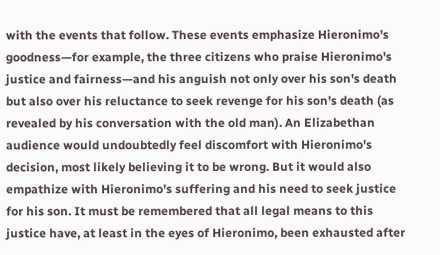with the events that follow. These events emphasize Hieronimo's goodness—for example, the three citizens who praise Hieronimo's justice and fairness—and his anguish not only over his son's death but also over his reluctance to seek revenge for his son's death (as revealed by his conversation with the old man). An Elizabethan audience would undoubtedly feel discomfort with Hieronimo's decision, most likely believing it to be wrong. But it would also empathize with Hieronimo's suffering and his need to seek justice for his son. It must be remembered that all legal means to this justice have, at least in the eyes of Hieronimo, been exhausted after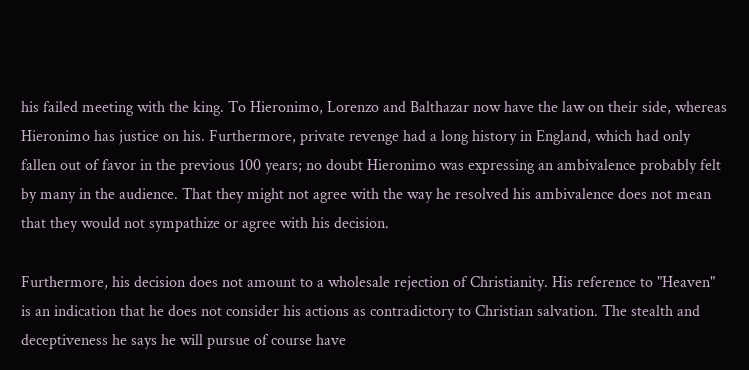his failed meeting with the king. To Hieronimo, Lorenzo and Balthazar now have the law on their side, whereas Hieronimo has justice on his. Furthermore, private revenge had a long history in England, which had only fallen out of favor in the previous 100 years; no doubt Hieronimo was expressing an ambivalence probably felt by many in the audience. That they might not agree with the way he resolved his ambivalence does not mean that they would not sympathize or agree with his decision.

Furthermore, his decision does not amount to a wholesale rejection of Christianity. His reference to "Heaven" is an indication that he does not consider his actions as contradictory to Christian salvation. The stealth and deceptiveness he says he will pursue of course have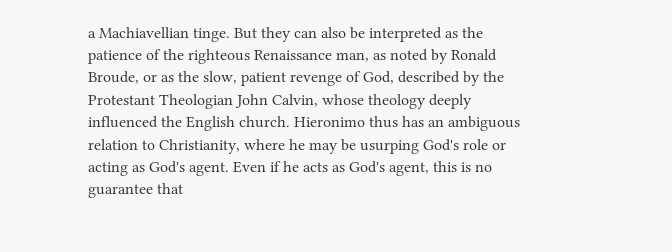a Machiavellian tinge. But they can also be interpreted as the patience of the righteous Renaissance man, as noted by Ronald Broude, or as the slow, patient revenge of God, described by the Protestant Theologian John Calvin, whose theology deeply influenced the English church. Hieronimo thus has an ambiguous relation to Christianity, where he may be usurping God's role or acting as God's agent. Even if he acts as God's agent, this is no guarantee that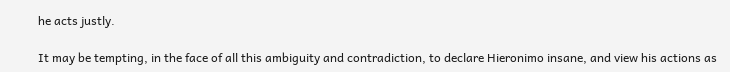he acts justly.

It may be tempting, in the face of all this ambiguity and contradiction, to declare Hieronimo insane, and view his actions as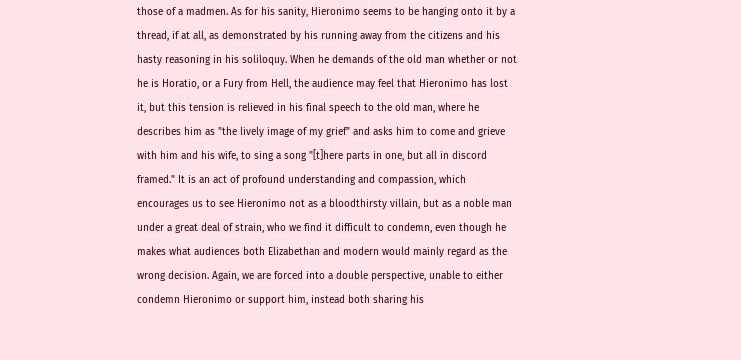those of a madmen. As for his sanity, Hieronimo seems to be hanging onto it by a thread, if at all, as demonstrated by his running away from the citizens and his hasty reasoning in his soliloquy. When he demands of the old man whether or not he is Horatio, or a Fury from Hell, the audience may feel that Hieronimo has lost it, but this tension is relieved in his final speech to the old man, where he describes him as "the lively image of my grief" and asks him to come and grieve with him and his wife, to sing a song "[t]here parts in one, but all in discord framed." It is an act of profound understanding and compassion, which encourages us to see Hieronimo not as a bloodthirsty villain, but as a noble man under a great deal of strain, who we find it difficult to condemn, even though he makes what audiences both Elizabethan and modern would mainly regard as the wrong decision. Again, we are forced into a double perspective, unable to either condemn Hieronimo or support him, instead both sharing his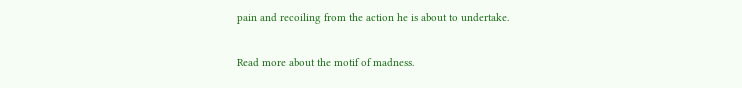pain and recoiling from the action he is about to undertake.

Read more about the motif of madness.